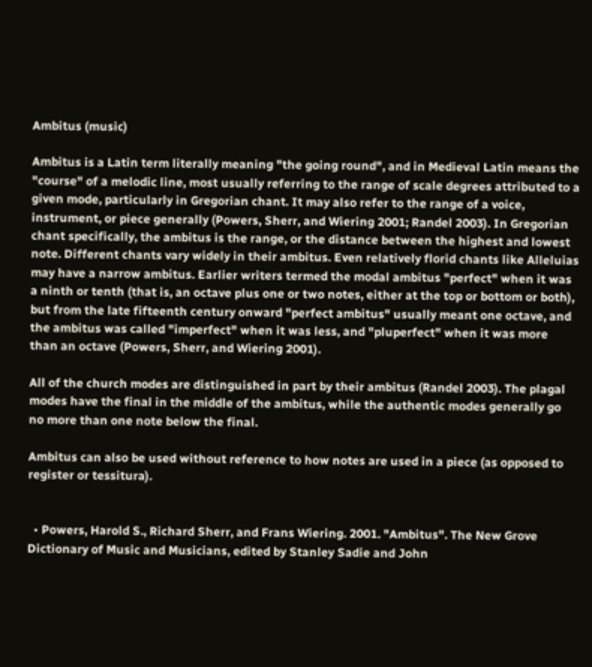Ambitus (music)

Ambitus is a Latin term literally meaning "the going round", and in Medieval Latin means the "course" of a melodic line, most usually referring to the range of scale degrees attributed to a given mode, particularly in Gregorian chant. It may also refer to the range of a voice, instrument, or piece generally (Powers, Sherr, and Wiering 2001; Randel 2003). In Gregorian chant specifically, the ambitus is the range, or the distance between the highest and lowest note. Different chants vary widely in their ambitus. Even relatively florid chants like Alleluias may have a narrow ambitus. Earlier writers termed the modal ambitus "perfect" when it was a ninth or tenth (that is, an octave plus one or two notes, either at the top or bottom or both), but from the late fifteenth century onward "perfect ambitus" usually meant one octave, and the ambitus was called "imperfect" when it was less, and "pluperfect" when it was more than an octave (Powers, Sherr, and Wiering 2001).

All of the church modes are distinguished in part by their ambitus (Randel 2003). The plagal modes have the final in the middle of the ambitus, while the authentic modes generally go no more than one note below the final.

Ambitus can also be used without reference to how notes are used in a piece (as opposed to register or tessitura).


  • Powers, Harold S., Richard Sherr, and Frans Wiering. 2001. "Ambitus". The New Grove Dictionary of Music and Musicians, edited by Stanley Sadie and John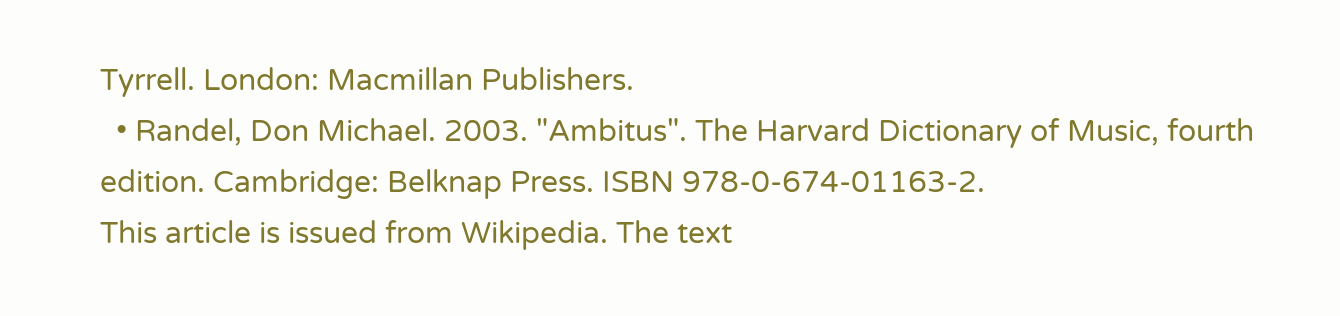Tyrrell. London: Macmillan Publishers.
  • Randel, Don Michael. 2003. "Ambitus". The Harvard Dictionary of Music, fourth edition. Cambridge: Belknap Press. ISBN 978-0-674-01163-2.
This article is issued from Wikipedia. The text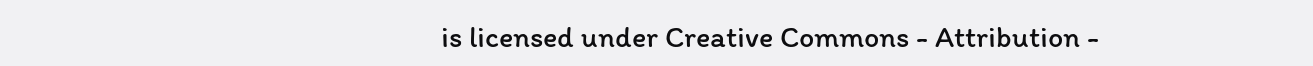is licensed under Creative Commons - Attribution -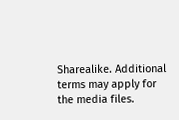Sharealike. Additional terms may apply for the media files.